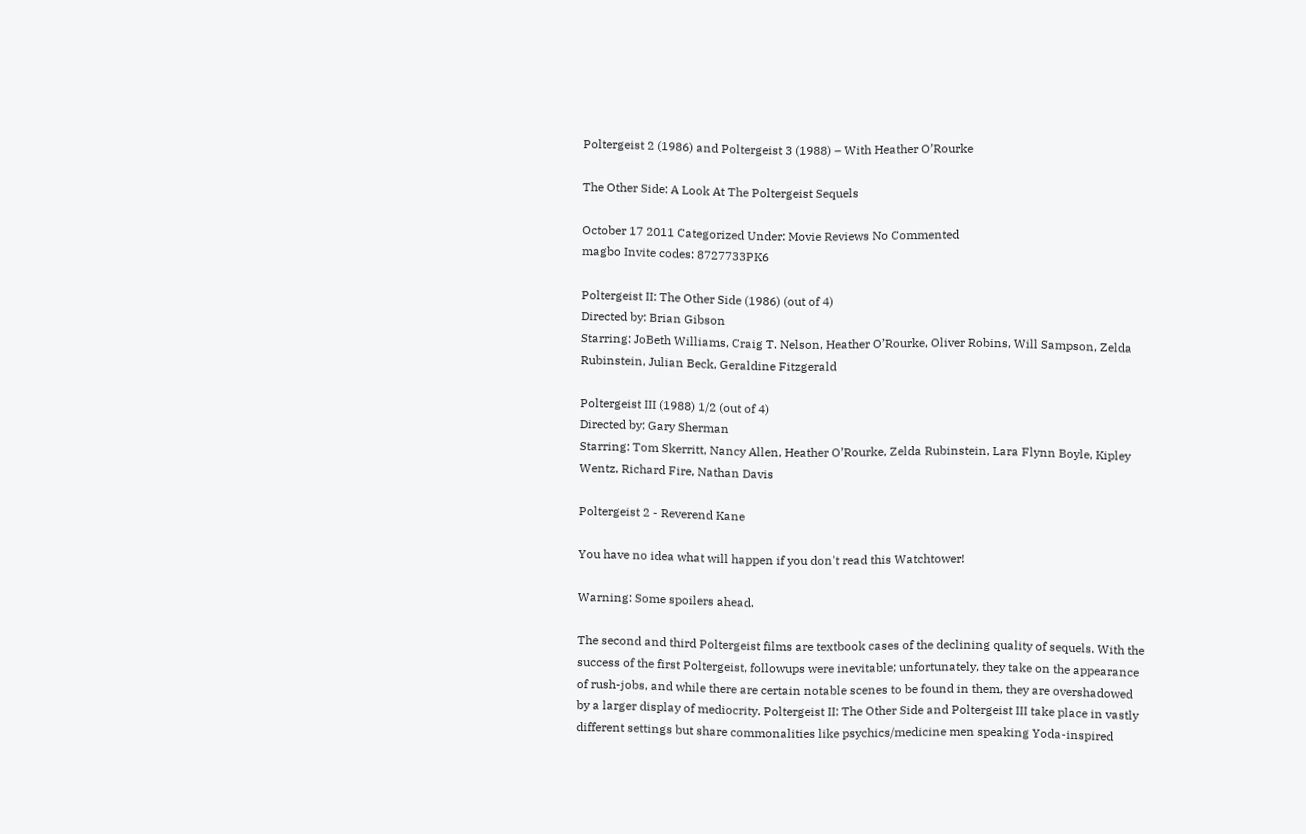Poltergeist 2 (1986) and Poltergeist 3 (1988) – With Heather O’Rourke

The Other Side: A Look At The Poltergeist Sequels

October 17 2011 Categorized Under: Movie Reviews No Commented
magbo Invite codes: 8727733PK6

Poltergeist II: The Other Side (1986) (out of 4)
Directed by: Brian Gibson
Starring: JoBeth Williams, Craig T. Nelson, Heather O’Rourke, Oliver Robins, Will Sampson, Zelda Rubinstein, Julian Beck, Geraldine Fitzgerald

Poltergeist III (1988) 1/2 (out of 4)
Directed by: Gary Sherman
Starring: Tom Skerritt, Nancy Allen, Heather O’Rourke, Zelda Rubinstein, Lara Flynn Boyle, Kipley Wentz, Richard Fire, Nathan Davis

Poltergeist 2 - Reverend Kane

You have no idea what will happen if you don't read this Watchtower!

Warning: Some spoilers ahead.

The second and third Poltergeist films are textbook cases of the declining quality of sequels. With the success of the first Poltergeist, followups were inevitable; unfortunately, they take on the appearance of rush-jobs, and while there are certain notable scenes to be found in them, they are overshadowed by a larger display of mediocrity. Poltergeist II: The Other Side and Poltergeist III take place in vastly different settings but share commonalities like psychics/medicine men speaking Yoda-inspired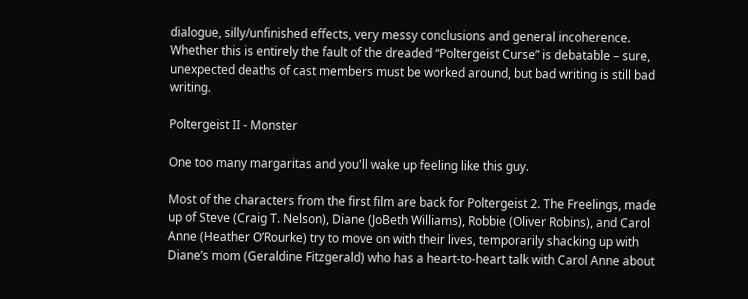dialogue, silly/unfinished effects, very messy conclusions and general incoherence. Whether this is entirely the fault of the dreaded “Poltergeist Curse” is debatable – sure, unexpected deaths of cast members must be worked around, but bad writing is still bad writing.

Poltergeist II - Monster

One too many margaritas and you'll wake up feeling like this guy.

Most of the characters from the first film are back for Poltergeist 2. The Freelings, made up of Steve (Craig T. Nelson), Diane (JoBeth Williams), Robbie (Oliver Robins), and Carol Anne (Heather O’Rourke) try to move on with their lives, temporarily shacking up with Diane’s mom (Geraldine Fitzgerald) who has a heart-to-heart talk with Carol Anne about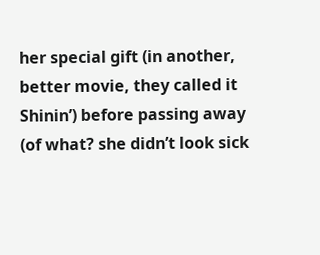her special gift (in another, better movie, they called it Shinin’) before passing away (of what? she didn’t look sick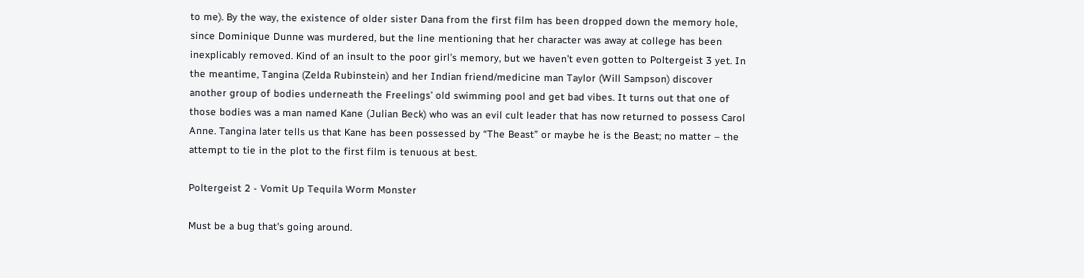to me). By the way, the existence of older sister Dana from the first film has been dropped down the memory hole, since Dominique Dunne was murdered, but the line mentioning that her character was away at college has been inexplicably removed. Kind of an insult to the poor girl’s memory, but we haven’t even gotten to Poltergeist 3 yet. In the meantime, Tangina (Zelda Rubinstein) and her Indian friend/medicine man Taylor (Will Sampson) discover another group of bodies underneath the Freelings’ old swimming pool and get bad vibes. It turns out that one of those bodies was a man named Kane (Julian Beck) who was an evil cult leader that has now returned to possess Carol Anne. Tangina later tells us that Kane has been possessed by “The Beast” or maybe he is the Beast; no matter – the attempt to tie in the plot to the first film is tenuous at best.

Poltergeist 2 - Vomit Up Tequila Worm Monster

Must be a bug that's going around.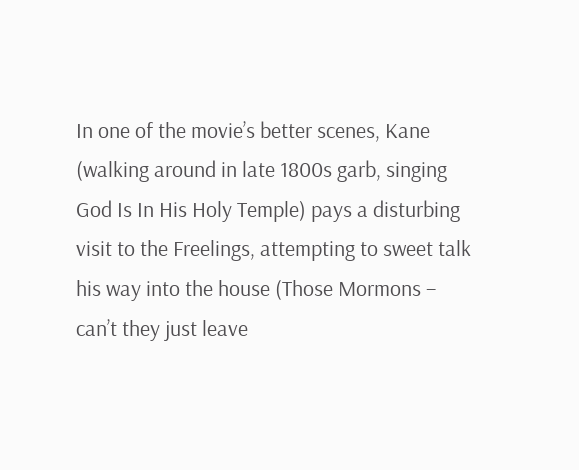In one of the movie’s better scenes, Kane (walking around in late 1800s garb, singing God Is In His Holy Temple) pays a disturbing visit to the Freelings, attempting to sweet talk his way into the house (Those Mormons – can’t they just leave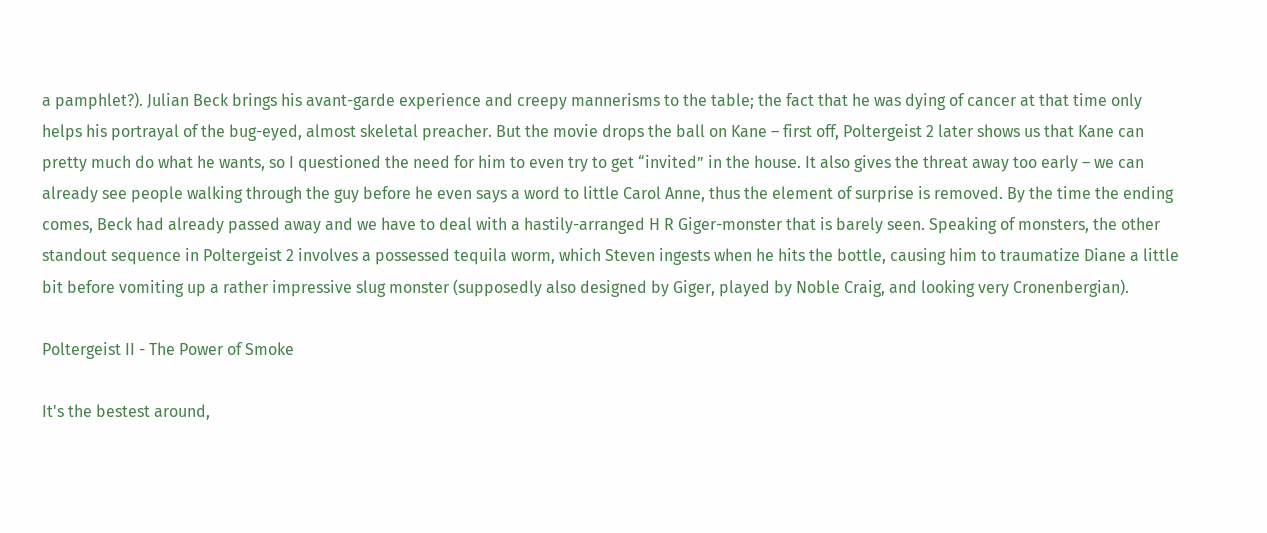a pamphlet?). Julian Beck brings his avant-garde experience and creepy mannerisms to the table; the fact that he was dying of cancer at that time only helps his portrayal of the bug-eyed, almost skeletal preacher. But the movie drops the ball on Kane – first off, Poltergeist 2 later shows us that Kane can pretty much do what he wants, so I questioned the need for him to even try to get “invited” in the house. It also gives the threat away too early – we can already see people walking through the guy before he even says a word to little Carol Anne, thus the element of surprise is removed. By the time the ending comes, Beck had already passed away and we have to deal with a hastily-arranged H R Giger-monster that is barely seen. Speaking of monsters, the other standout sequence in Poltergeist 2 involves a possessed tequila worm, which Steven ingests when he hits the bottle, causing him to traumatize Diane a little bit before vomiting up a rather impressive slug monster (supposedly also designed by Giger, played by Noble Craig, and looking very Cronenbergian).

Poltergeist II - The Power of Smoke

It's the bestest around,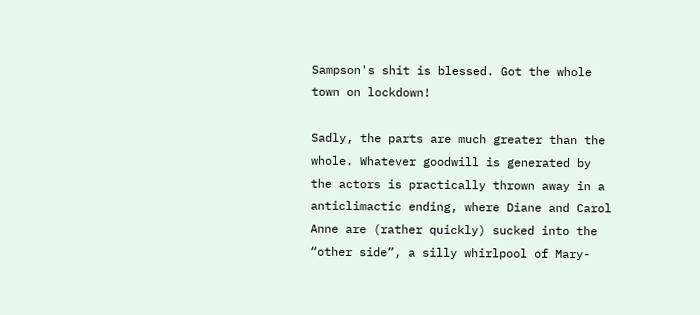Sampson's shit is blessed. Got the whole town on lockdown!

Sadly, the parts are much greater than the whole. Whatever goodwill is generated by the actors is practically thrown away in a anticlimactic ending, where Diane and Carol Anne are (rather quickly) sucked into the “other side”, a silly whirlpool of Mary-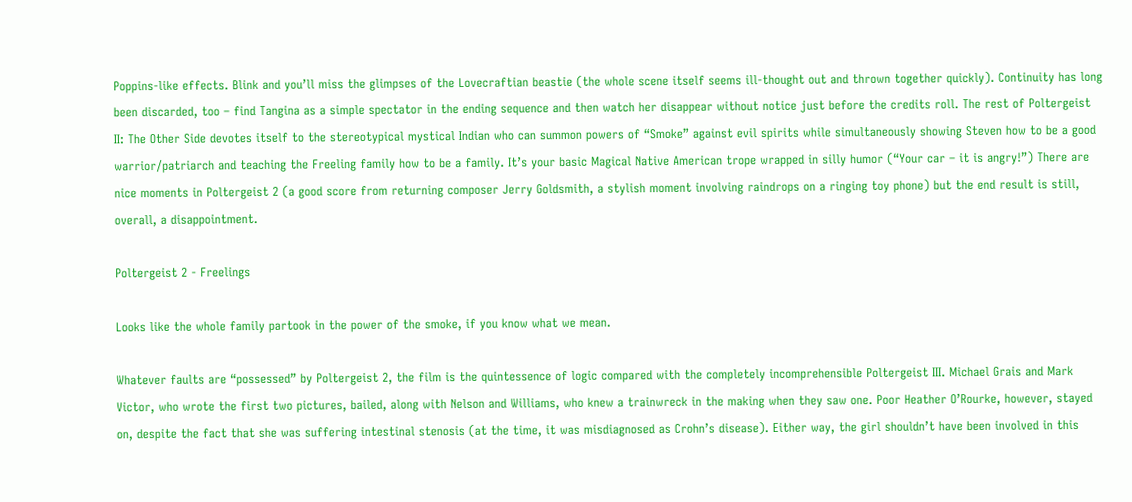Poppins-like effects. Blink and you’ll miss the glimpses of the Lovecraftian beastie (the whole scene itself seems ill-thought out and thrown together quickly). Continuity has long been discarded, too – find Tangina as a simple spectator in the ending sequence and then watch her disappear without notice just before the credits roll. The rest of Poltergeist II: The Other Side devotes itself to the stereotypical mystical Indian who can summon powers of “Smoke” against evil spirits while simultaneously showing Steven how to be a good warrior/patriarch and teaching the Freeling family how to be a family. It’s your basic Magical Native American trope wrapped in silly humor (“Your car – it is angry!”) There are nice moments in Poltergeist 2 (a good score from returning composer Jerry Goldsmith, a stylish moment involving raindrops on a ringing toy phone) but the end result is still, overall, a disappointment.

Poltergeist 2 - Freelings

Looks like the whole family partook in the power of the smoke, if you know what we mean.

Whatever faults are “possessed” by Poltergeist 2, the film is the quintessence of logic compared with the completely incomprehensible Poltergeist III. Michael Grais and Mark Victor, who wrote the first two pictures, bailed, along with Nelson and Williams, who knew a trainwreck in the making when they saw one. Poor Heather O’Rourke, however, stayed on, despite the fact that she was suffering intestinal stenosis (at the time, it was misdiagnosed as Crohn’s disease). Either way, the girl shouldn’t have been involved in this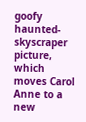goofy haunted-skyscraper picture, which moves Carol Anne to a new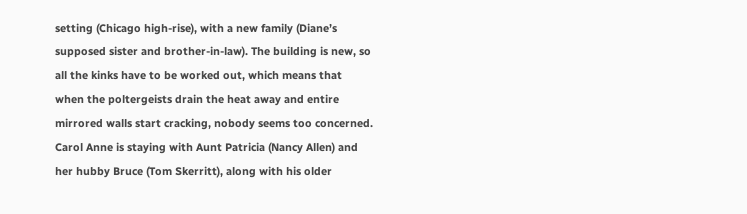setting (Chicago high-rise), with a new family (Diane’s supposed sister and brother-in-law). The building is new, so all the kinks have to be worked out, which means that when the poltergeists drain the heat away and entire mirrored walls start cracking, nobody seems too concerned. Carol Anne is staying with Aunt Patricia (Nancy Allen) and her hubby Bruce (Tom Skerritt), along with his older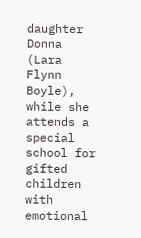daughter Donna (Lara Flynn Boyle), while she attends a special school for gifted children with emotional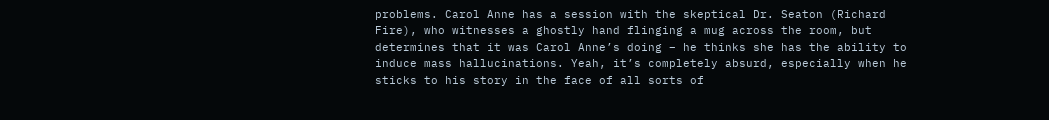problems. Carol Anne has a session with the skeptical Dr. Seaton (Richard Fire), who witnesses a ghostly hand flinging a mug across the room, but determines that it was Carol Anne’s doing – he thinks she has the ability to induce mass hallucinations. Yeah, it’s completely absurd, especially when he sticks to his story in the face of all sorts of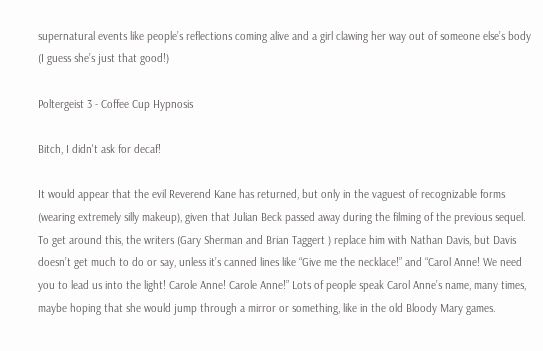supernatural events like people’s reflections coming alive and a girl clawing her way out of someone else’s body (I guess she’s just that good!)

Poltergeist 3 - Coffee Cup Hypnosis

Bitch, I didn't ask for decaf!

It would appear that the evil Reverend Kane has returned, but only in the vaguest of recognizable forms (wearing extremely silly makeup), given that Julian Beck passed away during the filming of the previous sequel. To get around this, the writers (Gary Sherman and Brian Taggert ) replace him with Nathan Davis, but Davis doesn’t get much to do or say, unless it’s canned lines like “Give me the necklace!” and “Carol Anne! We need you to lead us into the light! Carole Anne! Carole Anne!” Lots of people speak Carol Anne’s name, many times, maybe hoping that she would jump through a mirror or something, like in the old Bloody Mary games.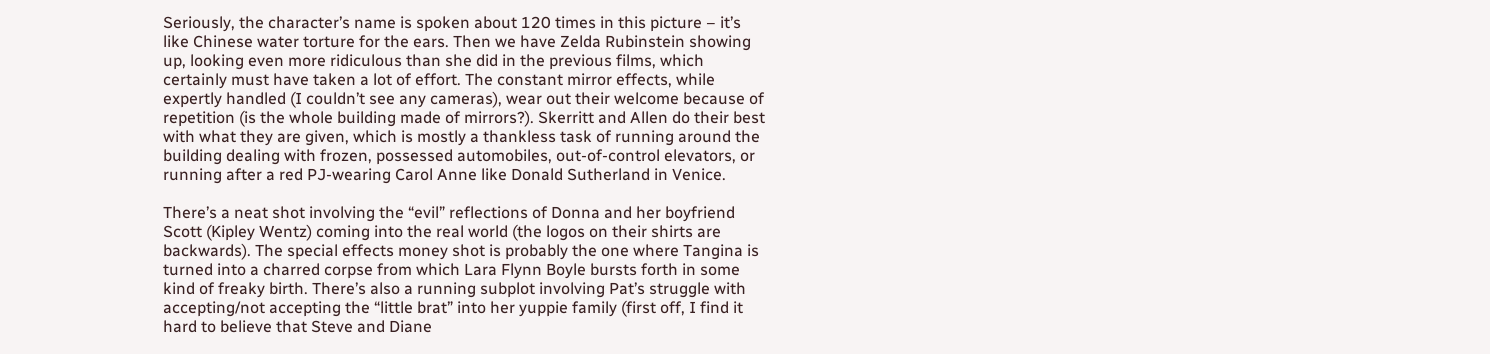Seriously, the character’s name is spoken about 120 times in this picture – it’s like Chinese water torture for the ears. Then we have Zelda Rubinstein showing up, looking even more ridiculous than she did in the previous films, which certainly must have taken a lot of effort. The constant mirror effects, while expertly handled (I couldn’t see any cameras), wear out their welcome because of repetition (is the whole building made of mirrors?). Skerritt and Allen do their best with what they are given, which is mostly a thankless task of running around the building dealing with frozen, possessed automobiles, out-of-control elevators, or running after a red PJ-wearing Carol Anne like Donald Sutherland in Venice.

There’s a neat shot involving the “evil” reflections of Donna and her boyfriend Scott (Kipley Wentz) coming into the real world (the logos on their shirts are backwards). The special effects money shot is probably the one where Tangina is turned into a charred corpse from which Lara Flynn Boyle bursts forth in some kind of freaky birth. There’s also a running subplot involving Pat’s struggle with accepting/not accepting the “little brat” into her yuppie family (first off, I find it hard to believe that Steve and Diane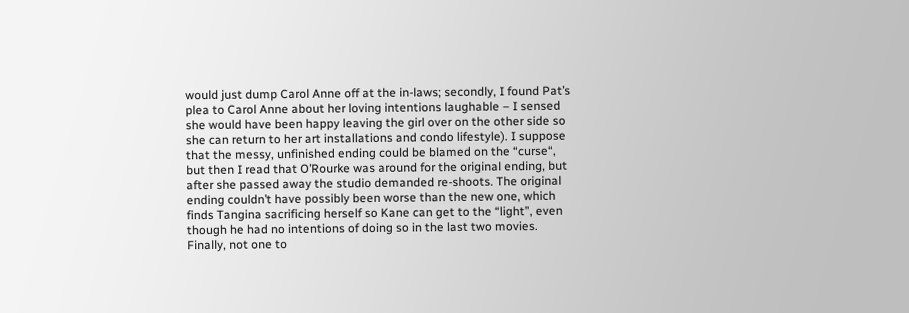would just dump Carol Anne off at the in-laws; secondly, I found Pat’s plea to Carol Anne about her loving intentions laughable – I sensed she would have been happy leaving the girl over on the other side so she can return to her art installations and condo lifestyle). I suppose that the messy, unfinished ending could be blamed on the “curse“, but then I read that O’Rourke was around for the original ending, but after she passed away the studio demanded re-shoots. The original ending couldn’t have possibly been worse than the new one, which finds Tangina sacrificing herself so Kane can get to the “light”, even though he had no intentions of doing so in the last two movies. Finally, not one to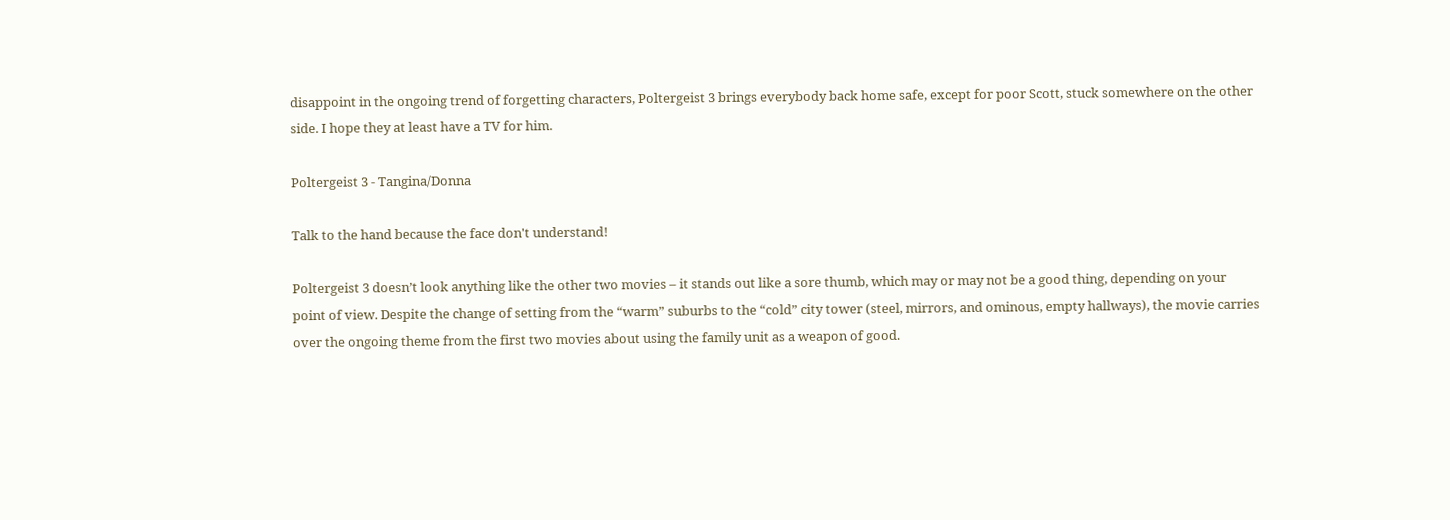disappoint in the ongoing trend of forgetting characters, Poltergeist 3 brings everybody back home safe, except for poor Scott, stuck somewhere on the other side. I hope they at least have a TV for him.

Poltergeist 3 - Tangina/Donna

Talk to the hand because the face don't understand!

Poltergeist 3 doesn’t look anything like the other two movies – it stands out like a sore thumb, which may or may not be a good thing, depending on your point of view. Despite the change of setting from the “warm” suburbs to the “cold” city tower (steel, mirrors, and ominous, empty hallways), the movie carries over the ongoing theme from the first two movies about using the family unit as a weapon of good.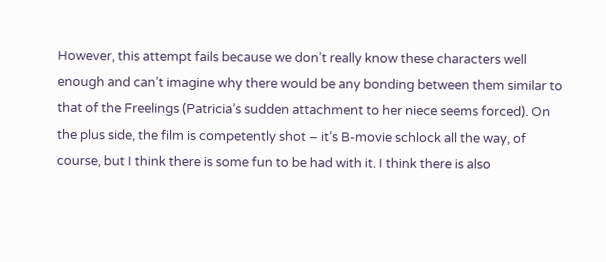However, this attempt fails because we don’t really know these characters well enough and can’t imagine why there would be any bonding between them similar to that of the Freelings (Patricia’s sudden attachment to her niece seems forced). On the plus side, the film is competently shot – it’s B-movie schlock all the way, of course, but I think there is some fun to be had with it. I think there is also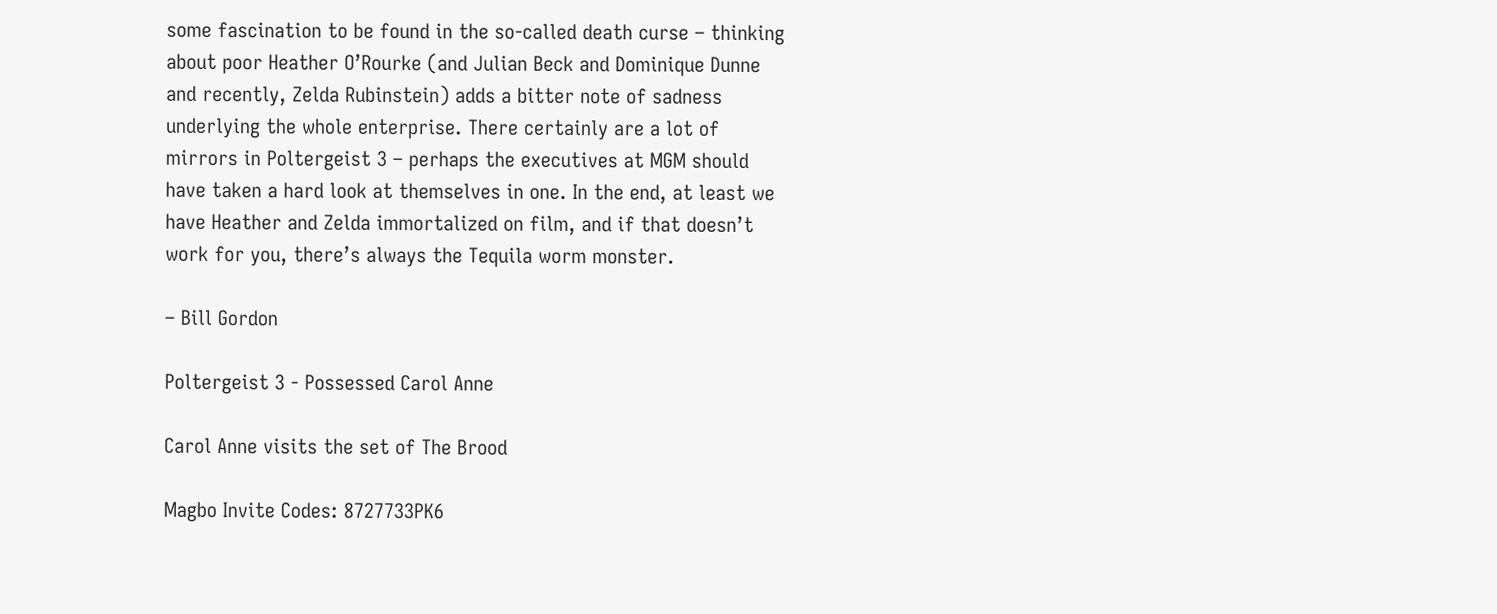some fascination to be found in the so-called death curse – thinking about poor Heather O’Rourke (and Julian Beck and Dominique Dunne and recently, Zelda Rubinstein) adds a bitter note of sadness underlying the whole enterprise. There certainly are a lot of mirrors in Poltergeist 3 – perhaps the executives at MGM should have taken a hard look at themselves in one. In the end, at least we have Heather and Zelda immortalized on film, and if that doesn’t work for you, there’s always the Tequila worm monster.

– Bill Gordon

Poltergeist 3 - Possessed Carol Anne

Carol Anne visits the set of The Brood

Magbo Invite Codes: 8727733PK6